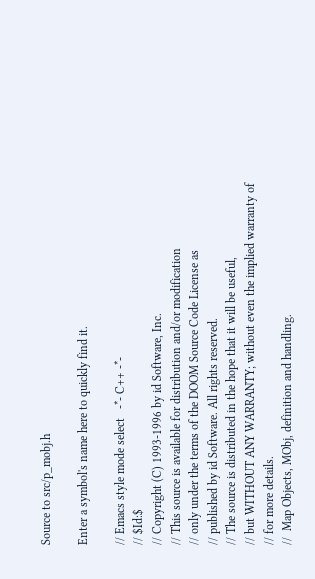Source to src/p_mobj.h

Enter a symbol's name here to quickly find it.

// Emacs style mode select   -*- C++ -*-
// $Id:$
// Copyright (C) 1993-1996 by id Software, Inc.
// This source is available for distribution and/or modification
// only under the terms of the DOOM Source Code License as
// published by id Software. All rights reserved.
// The source is distributed in the hope that it will be useful,
// but WITHOUT ANY WARRANTY; without even the implied warranty of
// for more details.
//  Map Objects, MObj, definition and handling.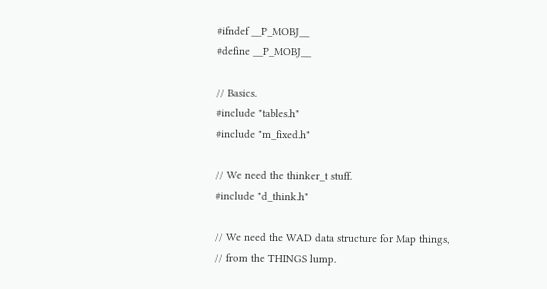#ifndef __P_MOBJ__
#define __P_MOBJ__

// Basics.
#include "tables.h"
#include "m_fixed.h"

// We need the thinker_t stuff.
#include "d_think.h"

// We need the WAD data structure for Map things,
// from the THINGS lump.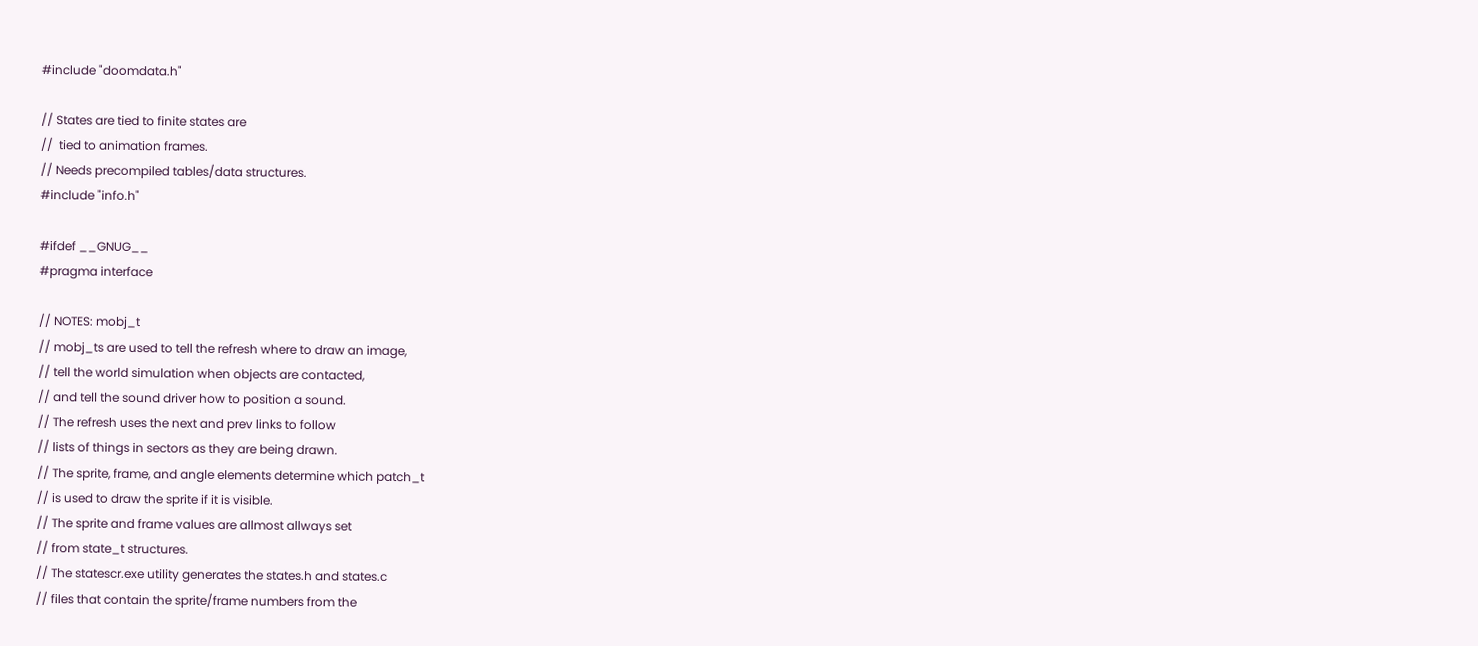#include "doomdata.h"

// States are tied to finite states are
//  tied to animation frames.
// Needs precompiled tables/data structures.
#include "info.h"

#ifdef __GNUG__
#pragma interface

// NOTES: mobj_t
// mobj_ts are used to tell the refresh where to draw an image,
// tell the world simulation when objects are contacted,
// and tell the sound driver how to position a sound.
// The refresh uses the next and prev links to follow
// lists of things in sectors as they are being drawn.
// The sprite, frame, and angle elements determine which patch_t
// is used to draw the sprite if it is visible.
// The sprite and frame values are allmost allways set
// from state_t structures.
// The statescr.exe utility generates the states.h and states.c
// files that contain the sprite/frame numbers from the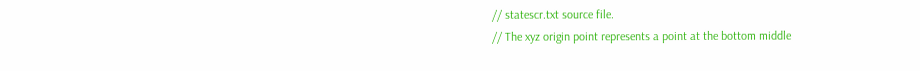// statescr.txt source file.
// The xyz origin point represents a point at the bottom middle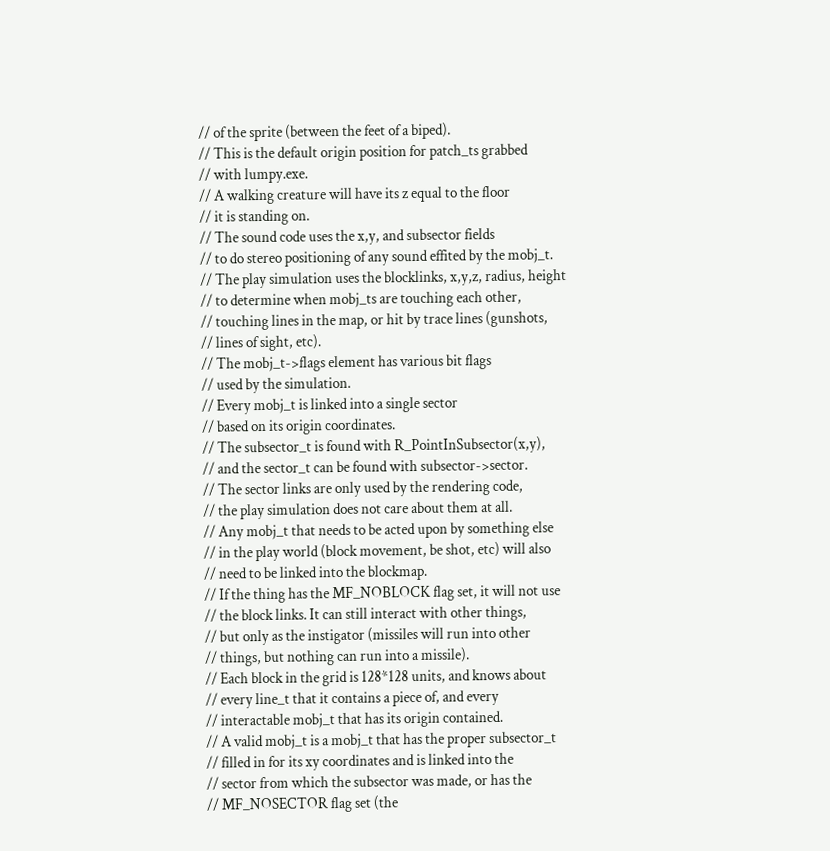// of the sprite (between the feet of a biped).
// This is the default origin position for patch_ts grabbed
// with lumpy.exe.
// A walking creature will have its z equal to the floor
// it is standing on.
// The sound code uses the x,y, and subsector fields
// to do stereo positioning of any sound effited by the mobj_t.
// The play simulation uses the blocklinks, x,y,z, radius, height
// to determine when mobj_ts are touching each other,
// touching lines in the map, or hit by trace lines (gunshots,
// lines of sight, etc).
// The mobj_t->flags element has various bit flags
// used by the simulation.
// Every mobj_t is linked into a single sector
// based on its origin coordinates.
// The subsector_t is found with R_PointInSubsector(x,y),
// and the sector_t can be found with subsector->sector.
// The sector links are only used by the rendering code,
// the play simulation does not care about them at all.
// Any mobj_t that needs to be acted upon by something else
// in the play world (block movement, be shot, etc) will also
// need to be linked into the blockmap.
// If the thing has the MF_NOBLOCK flag set, it will not use
// the block links. It can still interact with other things,
// but only as the instigator (missiles will run into other
// things, but nothing can run into a missile).
// Each block in the grid is 128*128 units, and knows about
// every line_t that it contains a piece of, and every
// interactable mobj_t that has its origin contained.
// A valid mobj_t is a mobj_t that has the proper subsector_t
// filled in for its xy coordinates and is linked into the
// sector from which the subsector was made, or has the
// MF_NOSECTOR flag set (the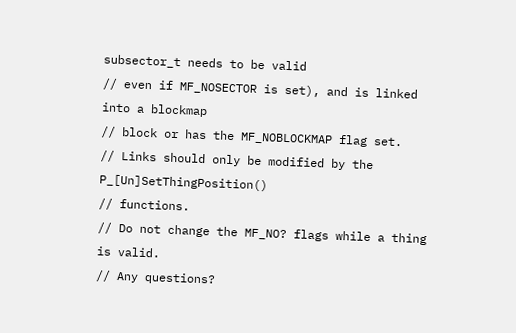subsector_t needs to be valid
// even if MF_NOSECTOR is set), and is linked into a blockmap
// block or has the MF_NOBLOCKMAP flag set.
// Links should only be modified by the P_[Un]SetThingPosition()
// functions.
// Do not change the MF_NO? flags while a thing is valid.
// Any questions?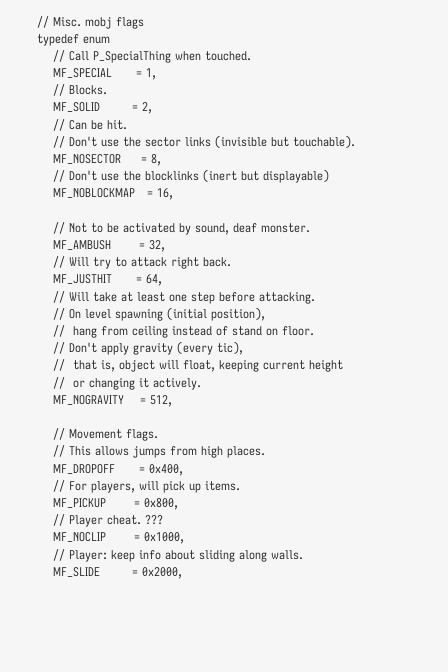// Misc. mobj flags
typedef enum
    // Call P_SpecialThing when touched.
    MF_SPECIAL      = 1,
    // Blocks.
    MF_SOLID        = 2,
    // Can be hit.
    // Don't use the sector links (invisible but touchable).
    MF_NOSECTOR     = 8,
    // Don't use the blocklinks (inert but displayable)
    MF_NOBLOCKMAP   = 16,

    // Not to be activated by sound, deaf monster.
    MF_AMBUSH       = 32,
    // Will try to attack right back.
    MF_JUSTHIT      = 64,
    // Will take at least one step before attacking.
    // On level spawning (initial position),
    //  hang from ceiling instead of stand on floor.
    // Don't apply gravity (every tic),
    //  that is, object will float, keeping current height
    //  or changing it actively.
    MF_NOGRAVITY    = 512,

    // Movement flags.
    // This allows jumps from high places.
    MF_DROPOFF      = 0x400,
    // For players, will pick up items.
    MF_PICKUP       = 0x800,
    // Player cheat. ???
    MF_NOCLIP       = 0x1000,
    // Player: keep info about sliding along walls.
    MF_SLIDE        = 0x2000,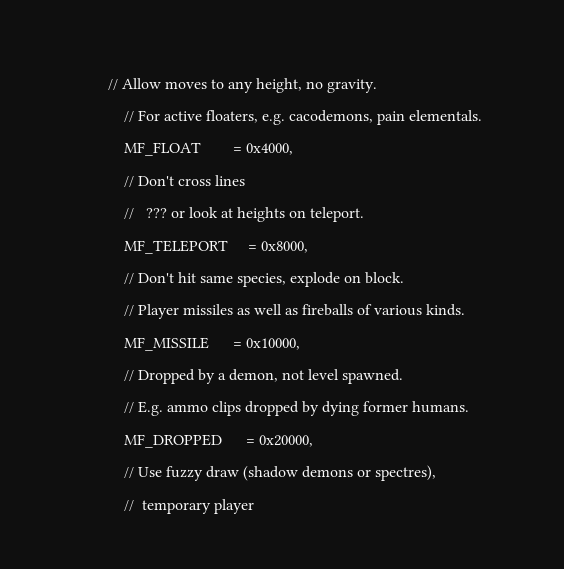// Allow moves to any height, no gravity.
    // For active floaters, e.g. cacodemons, pain elementals.
    MF_FLOAT        = 0x4000,
    // Don't cross lines
    //   ??? or look at heights on teleport.
    MF_TELEPORT     = 0x8000,
    // Don't hit same species, explode on block.
    // Player missiles as well as fireballs of various kinds.
    MF_MISSILE      = 0x10000,
    // Dropped by a demon, not level spawned.
    // E.g. ammo clips dropped by dying former humans.
    MF_DROPPED      = 0x20000,
    // Use fuzzy draw (shadow demons or spectres),
    //  temporary player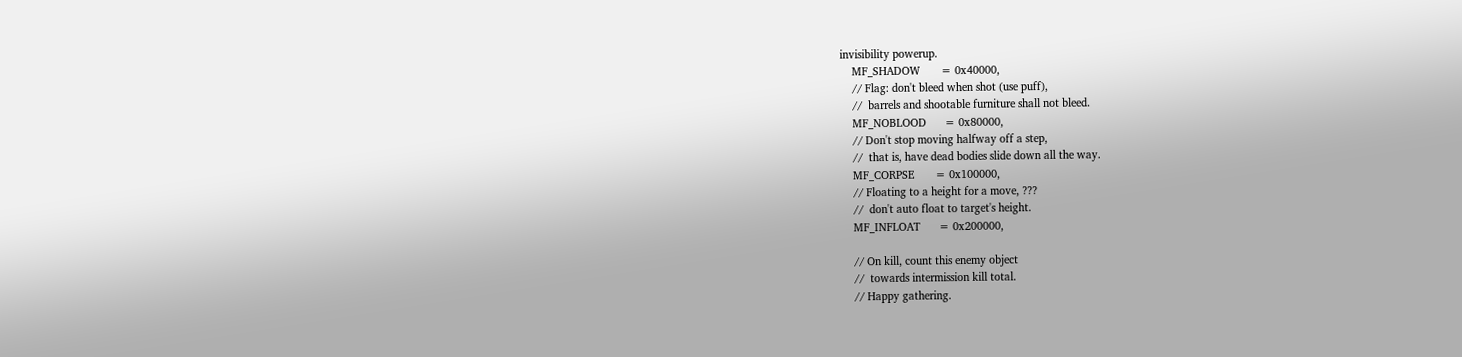invisibility powerup.
    MF_SHADOW       = 0x40000,
    // Flag: don't bleed when shot (use puff),
    //  barrels and shootable furniture shall not bleed.
    MF_NOBLOOD      = 0x80000,
    // Don't stop moving halfway off a step,
    //  that is, have dead bodies slide down all the way.
    MF_CORPSE       = 0x100000,
    // Floating to a height for a move, ???
    //  don't auto float to target's height.
    MF_INFLOAT      = 0x200000,

    // On kill, count this enemy object
    //  towards intermission kill total.
    // Happy gathering.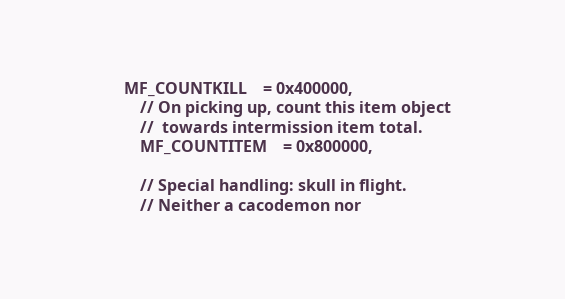MF_COUNTKILL    = 0x400000,
    // On picking up, count this item object
    //  towards intermission item total.
    MF_COUNTITEM    = 0x800000,

    // Special handling: skull in flight.
    // Neither a cacodemon nor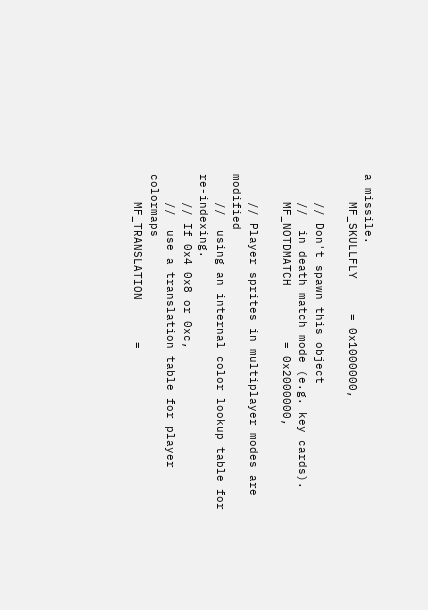a missile.
    MF_SKULLFLY     = 0x1000000,

    // Don't spawn this object
    //  in death match mode (e.g. key cards).
    MF_NOTDMATCH        = 0x2000000,

    // Player sprites in multiplayer modes are modified
    //  using an internal color lookup table for re-indexing.
    // If 0x4 0x8 or 0xc,
    //  use a translation table for player colormaps
    MF_TRANSLATION      =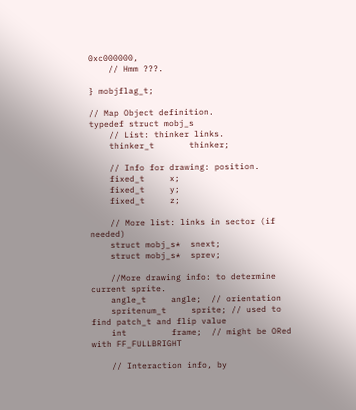0xc000000,
    // Hmm ???.

} mobjflag_t;

// Map Object definition.
typedef struct mobj_s
    // List: thinker links.
    thinker_t       thinker;

    // Info for drawing: position.
    fixed_t     x;
    fixed_t     y;
    fixed_t     z;

    // More list: links in sector (if needed)
    struct mobj_s*  snext;
    struct mobj_s*  sprev;

    //More drawing info: to determine current sprite.
    angle_t     angle;  // orientation
    spritenum_t     sprite; // used to find patch_t and flip value
    int         frame;  // might be ORed with FF_FULLBRIGHT

    // Interaction info, by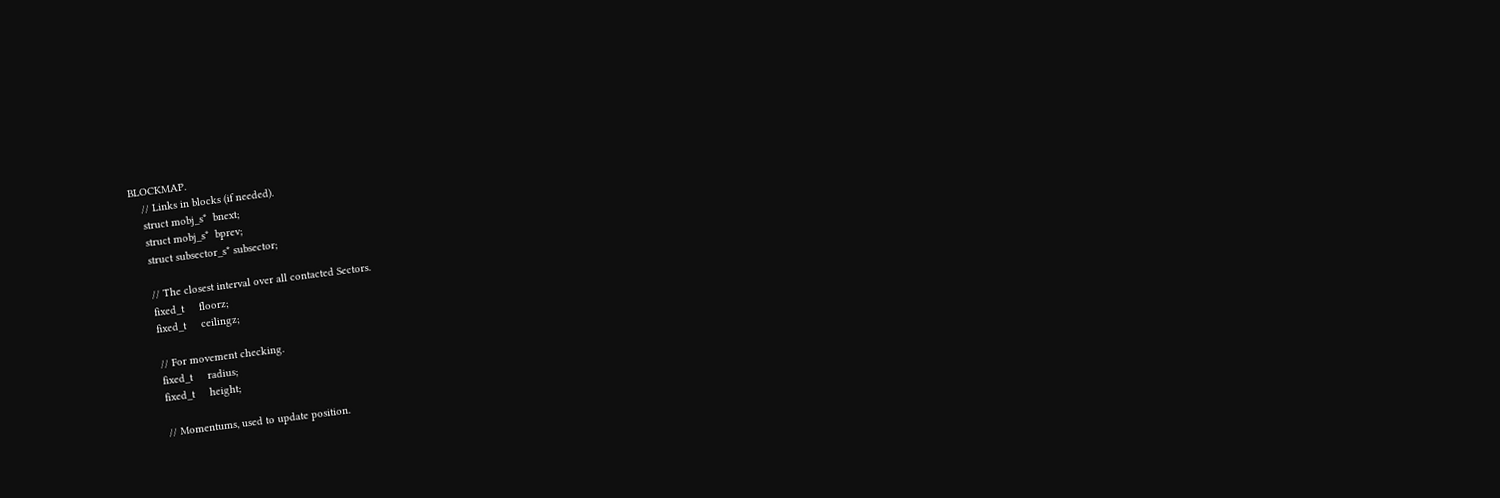BLOCKMAP.
    // Links in blocks (if needed).
    struct mobj_s*  bnext;
    struct mobj_s*  bprev;
    struct subsector_s* subsector;

    // The closest interval over all contacted Sectors.
    fixed_t     floorz;
    fixed_t     ceilingz;

    // For movement checking.
    fixed_t     radius;
    fixed_t     height;

    // Momentums, used to update position.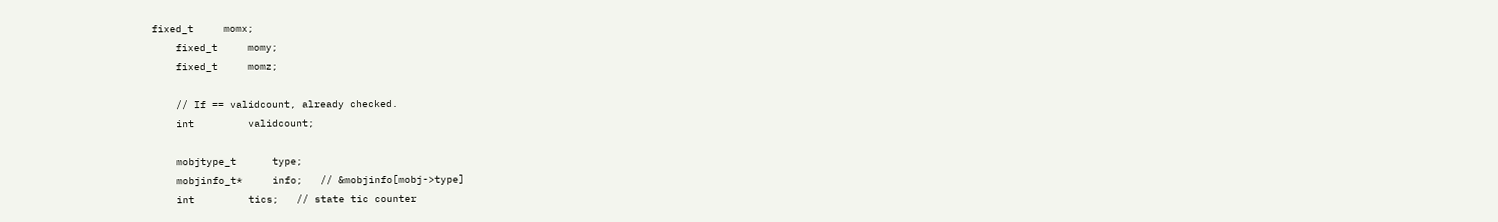fixed_t     momx;
    fixed_t     momy;
    fixed_t     momz;

    // If == validcount, already checked.
    int         validcount;

    mobjtype_t      type;
    mobjinfo_t*     info;   // &mobjinfo[mobj->type]
    int         tics;   // state tic counter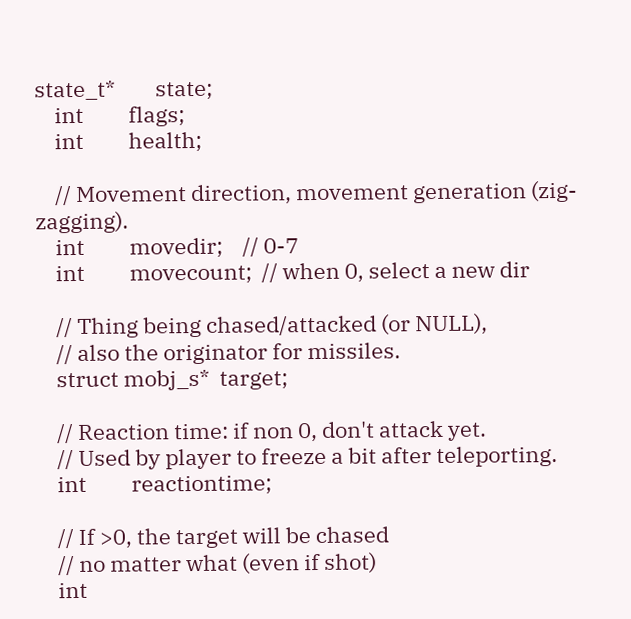state_t*        state;
    int         flags;
    int         health;

    // Movement direction, movement generation (zig-zagging).
    int         movedir;    // 0-7
    int         movecount;  // when 0, select a new dir

    // Thing being chased/attacked (or NULL),
    // also the originator for missiles.
    struct mobj_s*  target;

    // Reaction time: if non 0, don't attack yet.
    // Used by player to freeze a bit after teleporting.
    int         reactiontime;

    // If >0, the target will be chased
    // no matter what (even if shot)
    int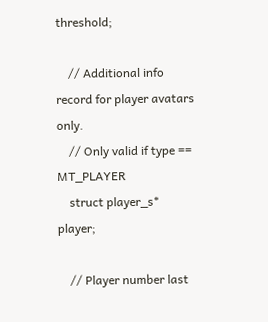threshold;

    // Additional info record for player avatars only.
    // Only valid if type == MT_PLAYER
    struct player_s*    player;

    // Player number last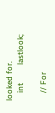looked for.
    int         lastlook;

    // For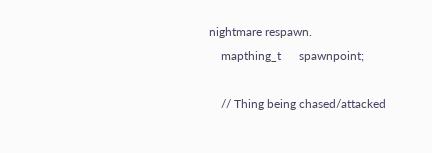nightmare respawn.
    mapthing_t      spawnpoint;

    // Thing being chased/attacked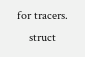for tracers.
    struct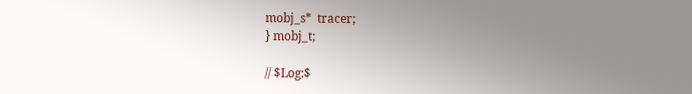mobj_s*  tracer;
} mobj_t;

// $Log:$